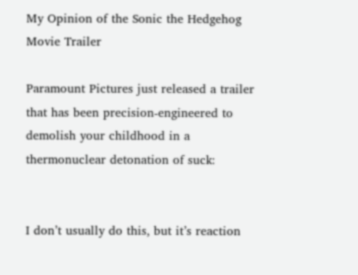My Opinion of the Sonic the Hedgehog Movie Trailer

Paramount Pictures just released a trailer that has been precision-engineered to demolish your childhood in a thermonuclear detonation of suck:


I don’t usually do this, but it’s reaction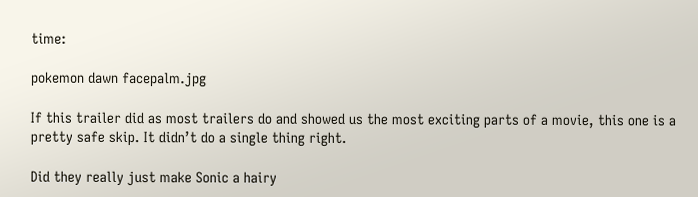time:

pokemon dawn facepalm.jpg

If this trailer did as most trailers do and showed us the most exciting parts of a movie, this one is a pretty safe skip. It didn’t do a single thing right.

Did they really just make Sonic a hairy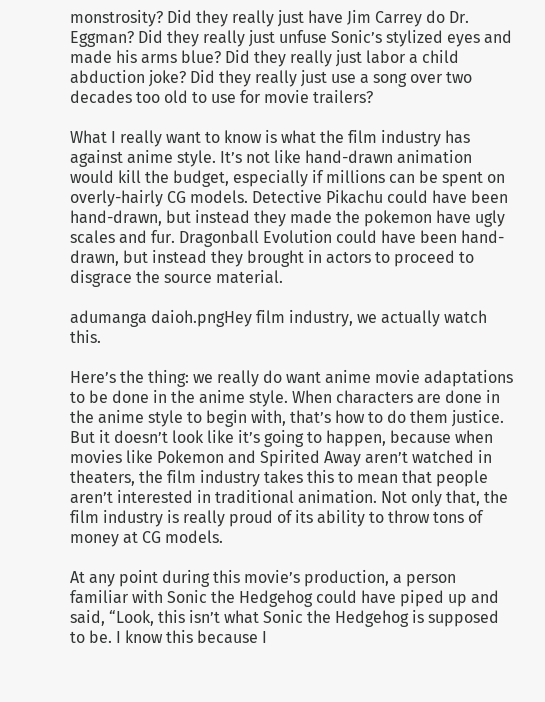monstrosity? Did they really just have Jim Carrey do Dr. Eggman? Did they really just unfuse Sonic’s stylized eyes and made his arms blue? Did they really just labor a child abduction joke? Did they really just use a song over two decades too old to use for movie trailers?

What I really want to know is what the film industry has against anime style. It’s not like hand-drawn animation would kill the budget, especially if millions can be spent on overly-hairly CG models. Detective Pikachu could have been hand-drawn, but instead they made the pokemon have ugly scales and fur. Dragonball Evolution could have been hand-drawn, but instead they brought in actors to proceed to disgrace the source material.

adumanga daioh.pngHey film industry, we actually watch this.

Here’s the thing: we really do want anime movie adaptations to be done in the anime style. When characters are done in the anime style to begin with, that’s how to do them justice. But it doesn’t look like it’s going to happen, because when movies like Pokemon and Spirited Away aren’t watched in theaters, the film industry takes this to mean that people aren’t interested in traditional animation. Not only that, the film industry is really proud of its ability to throw tons of money at CG models.

At any point during this movie’s production, a person familiar with Sonic the Hedgehog could have piped up and said, “Look, this isn’t what Sonic the Hedgehog is supposed to be. I know this because I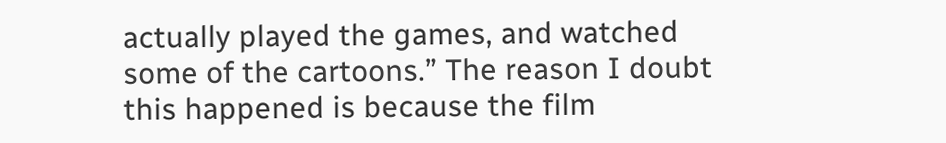actually played the games, and watched some of the cartoons.” The reason I doubt this happened is because the film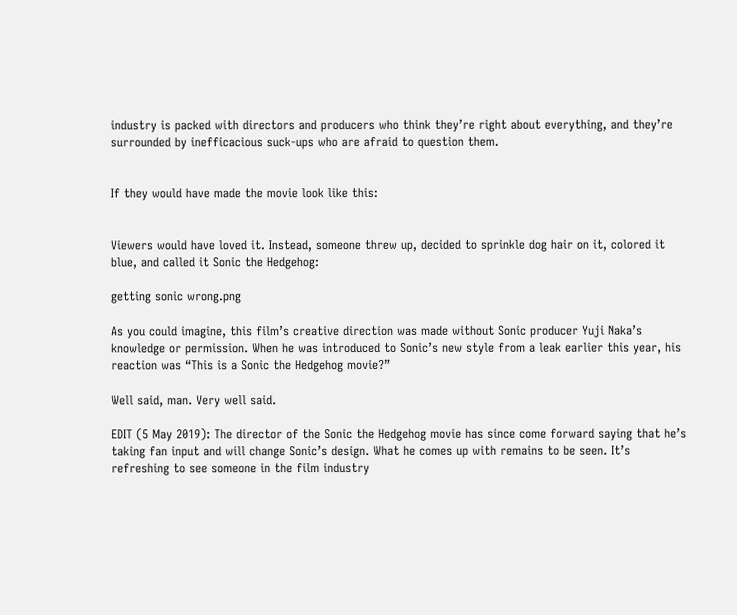industry is packed with directors and producers who think they’re right about everything, and they’re surrounded by inefficacious suck-ups who are afraid to question them.


If they would have made the movie look like this:


Viewers would have loved it. Instead, someone threw up, decided to sprinkle dog hair on it, colored it blue, and called it Sonic the Hedgehog:

getting sonic wrong.png

As you could imagine, this film’s creative direction was made without Sonic producer Yuji Naka’s knowledge or permission. When he was introduced to Sonic’s new style from a leak earlier this year, his reaction was “This is a Sonic the Hedgehog movie?”

Well said, man. Very well said.

EDIT (5 May 2019): The director of the Sonic the Hedgehog movie has since come forward saying that he’s taking fan input and will change Sonic’s design. What he comes up with remains to be seen. It’s refreshing to see someone in the film industry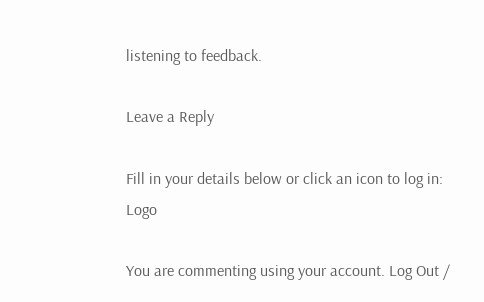listening to feedback.

Leave a Reply

Fill in your details below or click an icon to log in: Logo

You are commenting using your account. Log Out /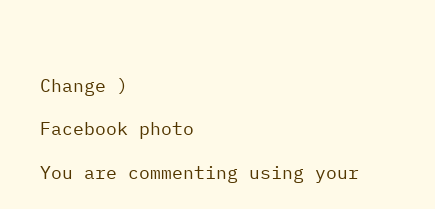Change )

Facebook photo

You are commenting using your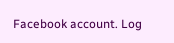Facebook account. Log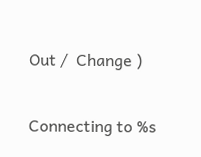Out /  Change )

Connecting to %s